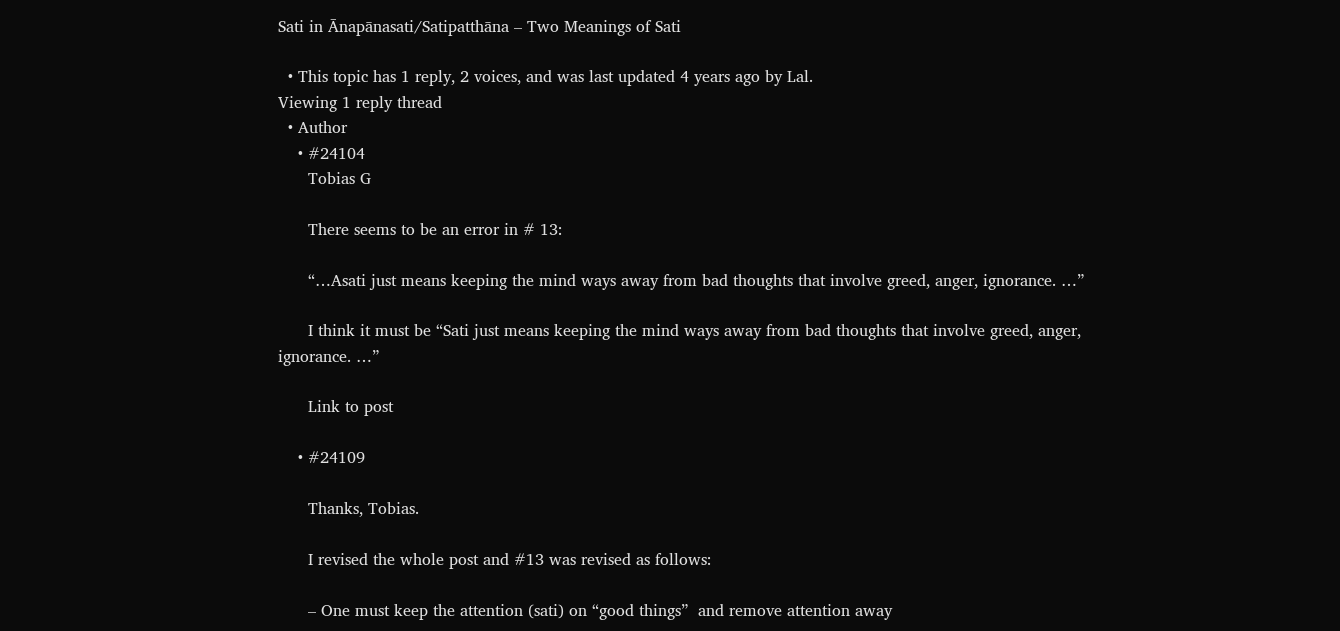Sati in Ānapānasati/Satipatthāna – Two Meanings of Sati

  • This topic has 1 reply, 2 voices, and was last updated 4 years ago by Lal.
Viewing 1 reply thread
  • Author
    • #24104
      Tobias G

      There seems to be an error in # 13:

      “…Asati just means keeping the mind ways away from bad thoughts that involve greed, anger, ignorance. …”

      I think it must be “Sati just means keeping the mind ways away from bad thoughts that involve greed, anger, ignorance. …”

      Link to post

    • #24109

      Thanks, Tobias.

      I revised the whole post and #13 was revised as follows:

      – One must keep the attention (sati) on “good things”  and remove attention away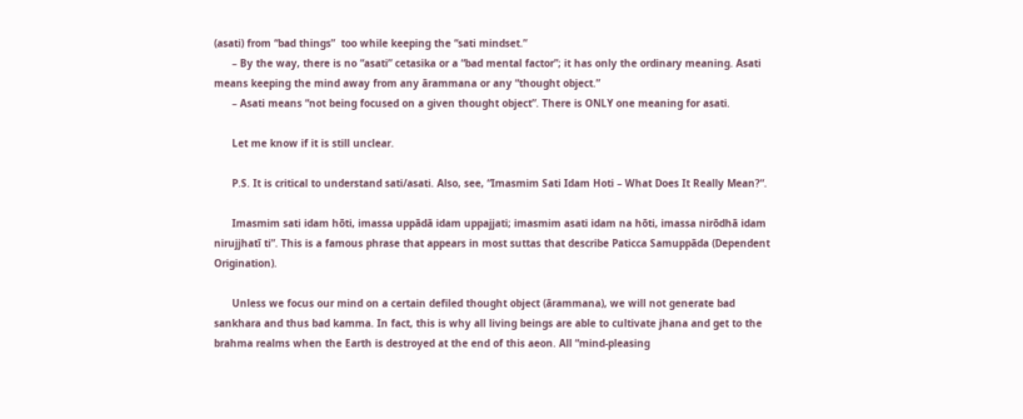(asati) from “bad things”  too while keeping the “sati mindset.”
      – By the way, there is no “asati” cetasika or a “bad mental factor”; it has only the ordinary meaning. Asati means keeping the mind away from any ārammana or any “thought object.”
      – Asati means “not being focused on a given thought object”. There is ONLY one meaning for asati.

      Let me know if it is still unclear.

      P.S. It is critical to understand sati/asati. Also, see, “Imasmim Sati Idam Hoti – What Does It Really Mean?“.

      Imasmim sati idam hōti, imassa uppādā idam uppajjati; imasmim asati idam na hōti, imassa nirōdhā idam nirujjhatī ti”. This is a famous phrase that appears in most suttas that describe Paticca Samuppāda (Dependent Origination).

      Unless we focus our mind on a certain defiled thought object (ārammana), we will not generate bad sankhara and thus bad kamma. In fact, this is why all living beings are able to cultivate jhana and get to the brahma realms when the Earth is destroyed at the end of this aeon. All “mind-pleasing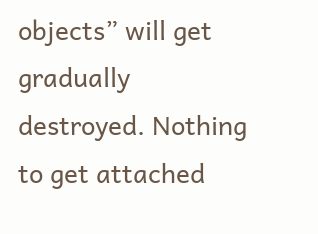objects” will get gradually destroyed. Nothing to get attached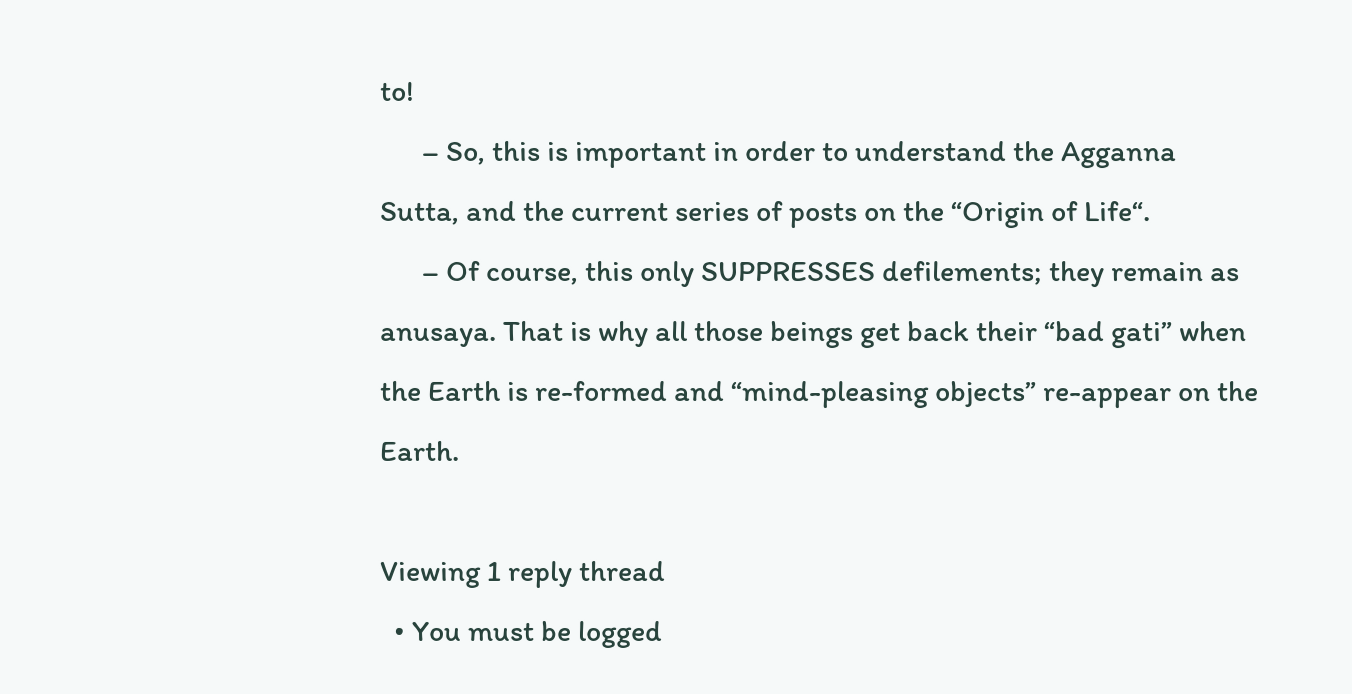to!
      – So, this is important in order to understand the Agganna Sutta, and the current series of posts on the “Origin of Life“.
      – Of course, this only SUPPRESSES defilements; they remain as anusaya. That is why all those beings get back their “bad gati” when the Earth is re-formed and “mind-pleasing objects” re-appear on the Earth.

Viewing 1 reply thread
  • You must be logged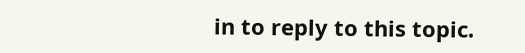in to reply to this topic.